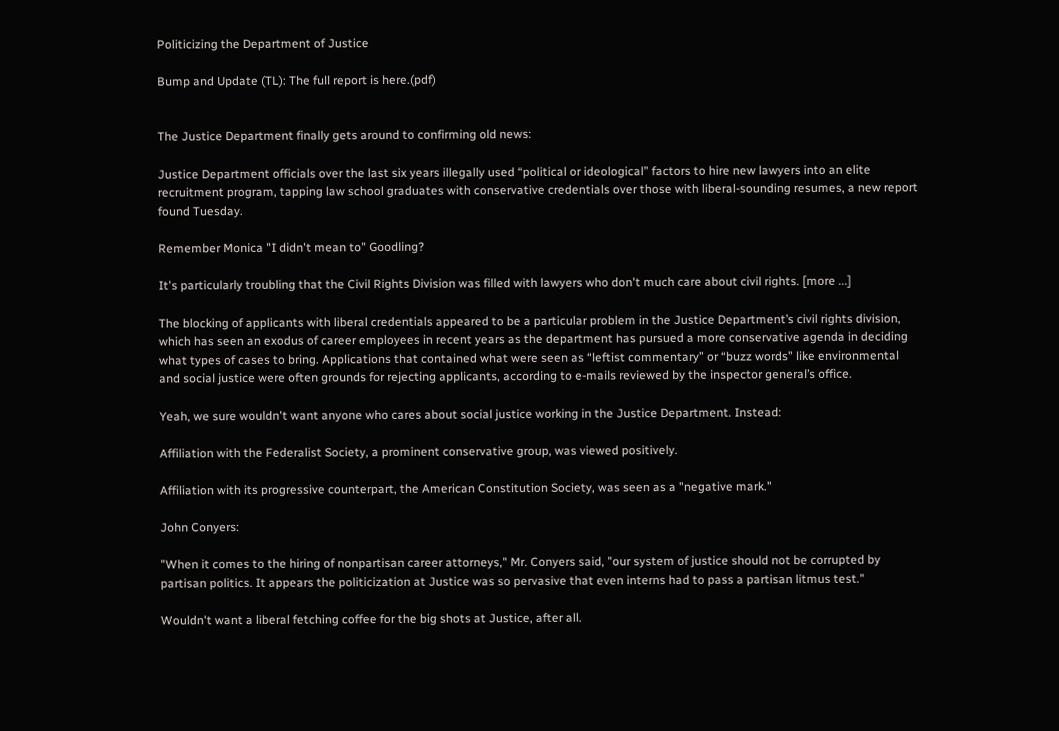Politicizing the Department of Justice

Bump and Update (TL): The full report is here.(pdf)


The Justice Department finally gets around to confirming old news:

Justice Department officials over the last six years illegally used “political or ideological” factors to hire new lawyers into an elite recruitment program, tapping law school graduates with conservative credentials over those with liberal-sounding resumes, a new report found Tuesday.

Remember Monica "I didn't mean to" Goodling?

It's particularly troubling that the Civil Rights Division was filled with lawyers who don't much care about civil rights. [more ...]

The blocking of applicants with liberal credentials appeared to be a particular problem in the Justice Department’s civil rights division, which has seen an exodus of career employees in recent years as the department has pursued a more conservative agenda in deciding what types of cases to bring. Applications that contained what were seen as “leftist commentary” or “buzz words” like environmental and social justice were often grounds for rejecting applicants, according to e-mails reviewed by the inspector general’s office.

Yeah, we sure wouldn't want anyone who cares about social justice working in the Justice Department. Instead:

Affiliation with the Federalist Society, a prominent conservative group, was viewed positively.

Affiliation with its progressive counterpart, the American Constitution Society, was seen as a "negative mark."

John Conyers:

"When it comes to the hiring of nonpartisan career attorneys," Mr. Conyers said, "our system of justice should not be corrupted by partisan politics. It appears the politicization at Justice was so pervasive that even interns had to pass a partisan litmus test."

Wouldn't want a liberal fetching coffee for the big shots at Justice, after all.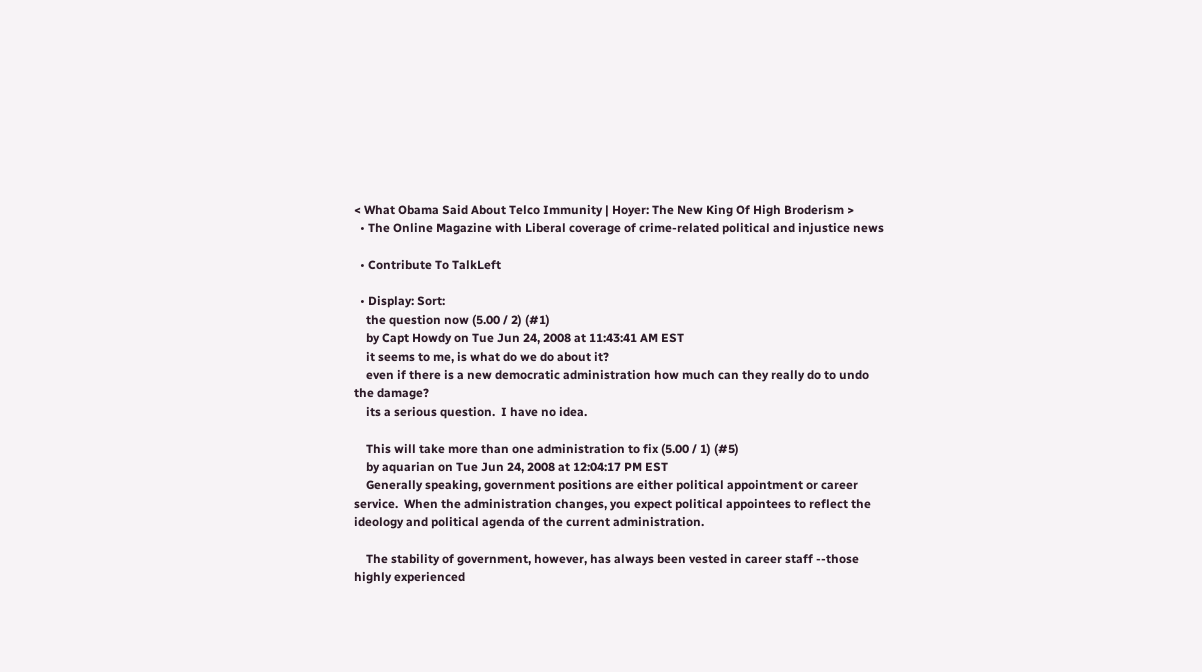< What Obama Said About Telco Immunity | Hoyer: The New King Of High Broderism >
  • The Online Magazine with Liberal coverage of crime-related political and injustice news

  • Contribute To TalkLeft

  • Display: Sort:
    the question now (5.00 / 2) (#1)
    by Capt Howdy on Tue Jun 24, 2008 at 11:43:41 AM EST
    it seems to me, is what do we do about it?
    even if there is a new democratic administration how much can they really do to undo the damage?
    its a serious question.  I have no idea.

    This will take more than one administration to fix (5.00 / 1) (#5)
    by aquarian on Tue Jun 24, 2008 at 12:04:17 PM EST
    Generally speaking, government positions are either political appointment or career service.  When the administration changes, you expect political appointees to reflect the ideology and political agenda of the current administration.

    The stability of government, however, has always been vested in career staff --those highly experienced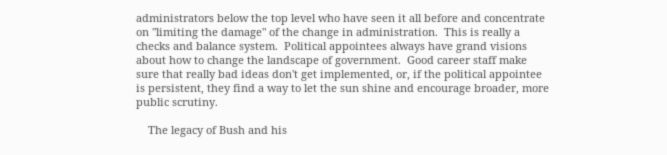administrators below the top level who have seen it all before and concentrate on "limiting the damage" of the change in administration.  This is really a checks and balance system.  Political appointees always have grand visions about how to change the landscape of government.  Good career staff make sure that really bad ideas don't get implemented, or, if the political appointee is persistent, they find a way to let the sun shine and encourage broader, more public scrutiny.

    The legacy of Bush and his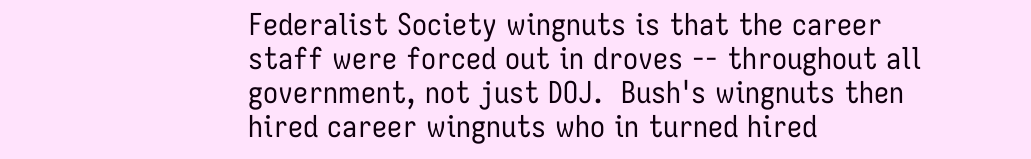Federalist Society wingnuts is that the career staff were forced out in droves -- throughout all government, not just DOJ.  Bush's wingnuts then hired career wingnuts who in turned hired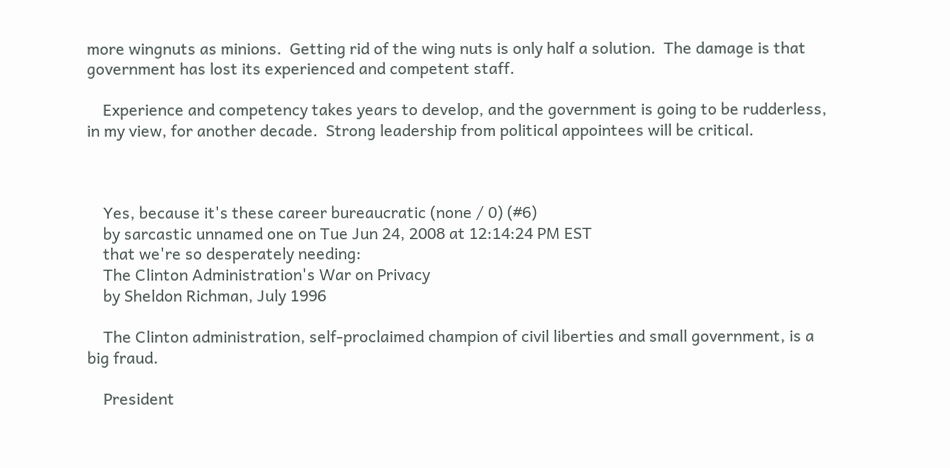more wingnuts as minions.  Getting rid of the wing nuts is only half a solution.  The damage is that government has lost its experienced and competent staff.

    Experience and competency takes years to develop, and the government is going to be rudderless, in my view, for another decade.  Strong leadership from political appointees will be critical.



    Yes, because it's these career bureaucratic (none / 0) (#6)
    by sarcastic unnamed one on Tue Jun 24, 2008 at 12:14:24 PM EST
    that we're so desperately needing:
    The Clinton Administration's War on Privacy
    by Sheldon Richman, July 1996

    The Clinton administration, self-proclaimed champion of civil liberties and small government, is a big fraud.

    President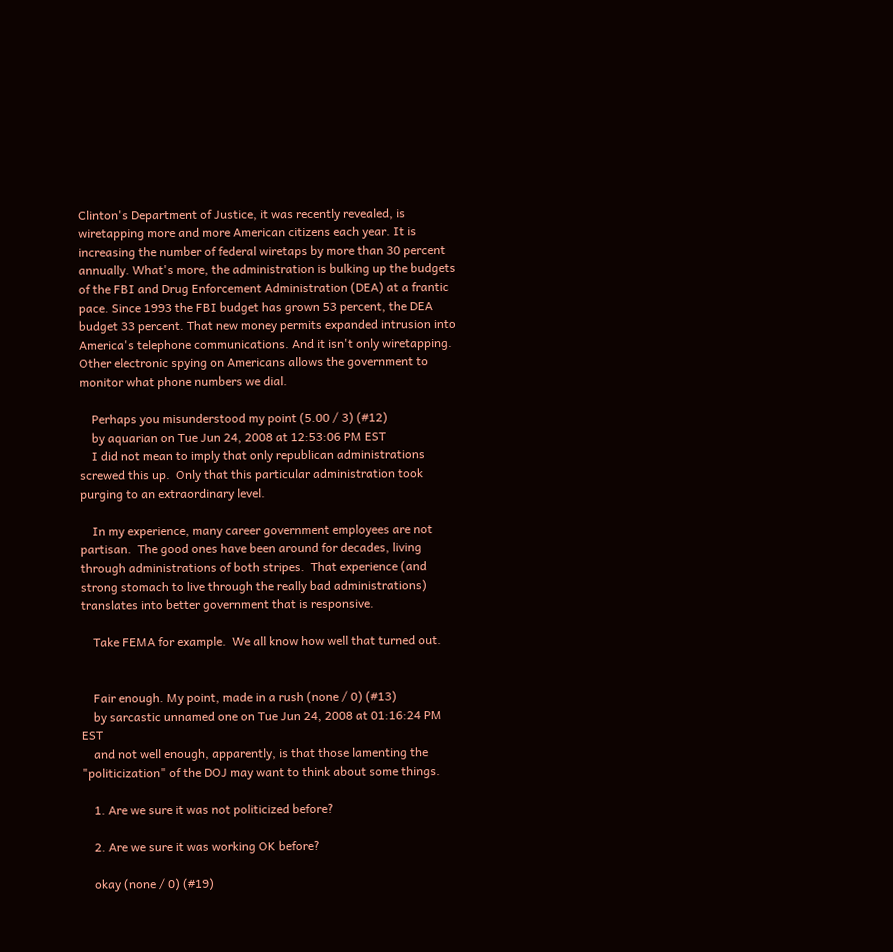Clinton's Department of Justice, it was recently revealed, is wiretapping more and more American citizens each year. It is increasing the number of federal wiretaps by more than 30 percent annually. What's more, the administration is bulking up the budgets of the FBI and Drug Enforcement Administration (DEA) at a frantic pace. Since 1993 the FBI budget has grown 53 percent, the DEA budget 33 percent. That new money permits expanded intrusion into America's telephone communications. And it isn't only wiretapping. Other electronic spying on Americans allows the government to monitor what phone numbers we dial.

    Perhaps you misunderstood my point (5.00 / 3) (#12)
    by aquarian on Tue Jun 24, 2008 at 12:53:06 PM EST
    I did not mean to imply that only republican administrations screwed this up.  Only that this particular administration took purging to an extraordinary level.

    In my experience, many career government employees are not partisan.  The good ones have been around for decades, living through administrations of both stripes.  That experience (and strong stomach to live through the really bad administrations) translates into better government that is responsive.

    Take FEMA for example.  We all know how well that turned out.


    Fair enough. My point, made in a rush (none / 0) (#13)
    by sarcastic unnamed one on Tue Jun 24, 2008 at 01:16:24 PM EST
    and not well enough, apparently, is that those lamenting the "politicization" of the DOJ may want to think about some things.

    1. Are we sure it was not politicized before?

    2. Are we sure it was working OK before?

    okay (none / 0) (#19)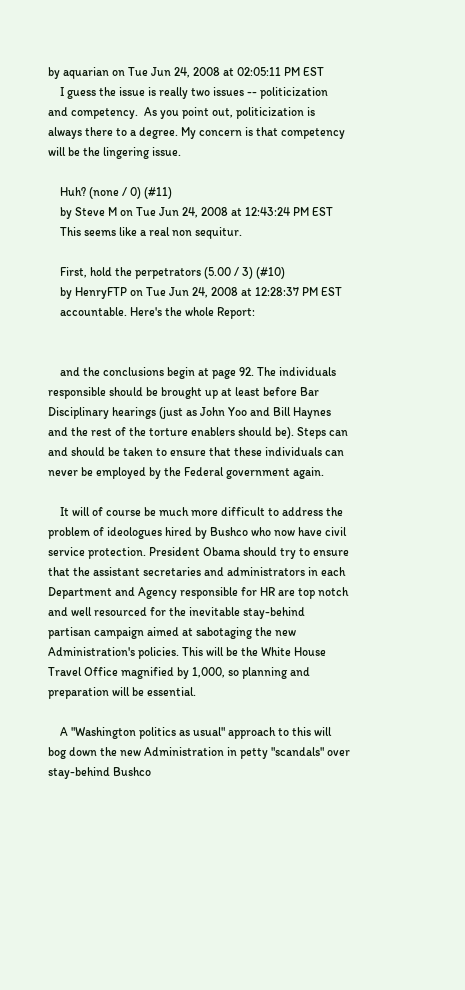by aquarian on Tue Jun 24, 2008 at 02:05:11 PM EST
    I guess the issue is really two issues -- politicization and competency.  As you point out, politicization is always there to a degree. My concern is that competency will be the lingering issue.

    Huh? (none / 0) (#11)
    by Steve M on Tue Jun 24, 2008 at 12:43:24 PM EST
    This seems like a real non sequitur.

    First, hold the perpetrators (5.00 / 3) (#10)
    by HenryFTP on Tue Jun 24, 2008 at 12:28:37 PM EST
    accountable. Here's the whole Report:


    and the conclusions begin at page 92. The individuals responsible should be brought up at least before Bar Disciplinary hearings (just as John Yoo and Bill Haynes and the rest of the torture enablers should be). Steps can and should be taken to ensure that these individuals can never be employed by the Federal government again.

    It will of course be much more difficult to address the problem of ideologues hired by Bushco who now have civil service protection. President Obama should try to ensure that the assistant secretaries and administrators in each Department and Agency responsible for HR are top notch and well resourced for the inevitable stay-behind partisan campaign aimed at sabotaging the new Administration's policies. This will be the White House Travel Office magnified by 1,000, so planning and preparation will be essential.

    A "Washington politics as usual" approach to this will bog down the new Administration in petty "scandals" over stay-behind Bushco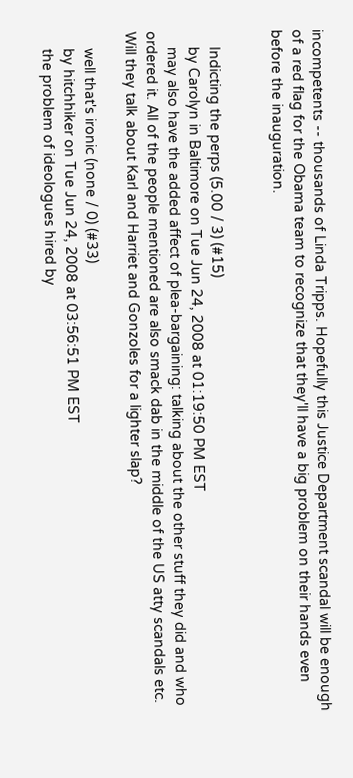incompetents -- thousands of Linda Tripps. Hopefully this Justice Department scandal will be enough of a red flag for the Obama team to recognize that they'll have a big problem on their hands even before the inauguration.


    Indicting the perps (5.00 / 3) (#15)
    by Carolyn in Baltimore on Tue Jun 24, 2008 at 01:19:50 PM EST
    may also have the added affect of plea-bargaining: talking about the other stuff they did and who ordered it. All of the people mentioned are also smack dab in the middle of the US atty scandals etc. Will they talk about Karl and Harriet and Gonzoles for a lighter slap?

    well that's ironic (none / 0) (#33)
    by hitchhiker on Tue Jun 24, 2008 at 03:56:51 PM EST
    the problem of ideologues hired by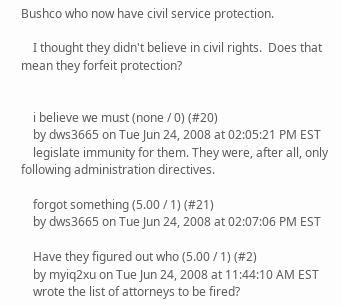Bushco who now have civil service protection.

    I thought they didn't believe in civil rights.  Does that mean they forfeit protection?


    i believe we must (none / 0) (#20)
    by dws3665 on Tue Jun 24, 2008 at 02:05:21 PM EST
    legislate immunity for them. They were, after all, only following administration directives.

    forgot something (5.00 / 1) (#21)
    by dws3665 on Tue Jun 24, 2008 at 02:07:06 PM EST

    Have they figured out who (5.00 / 1) (#2)
    by myiq2xu on Tue Jun 24, 2008 at 11:44:10 AM EST
    wrote the list of attorneys to be fired?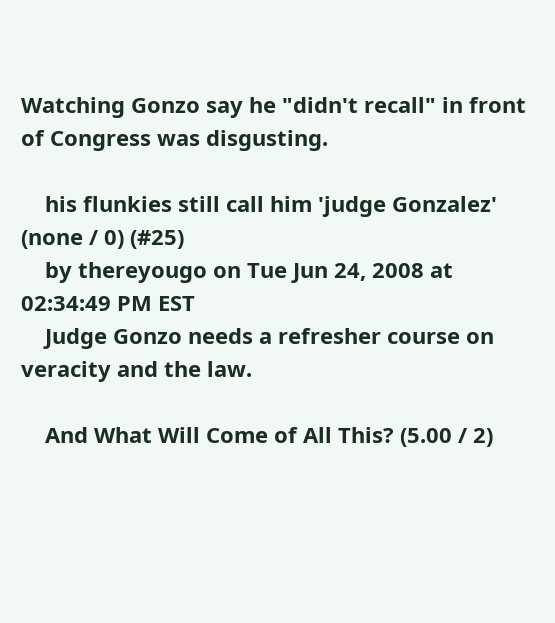Watching Gonzo say he "didn't recall" in front of Congress was disgusting.

    his flunkies still call him 'judge Gonzalez' (none / 0) (#25)
    by thereyougo on Tue Jun 24, 2008 at 02:34:49 PM EST
    Judge Gonzo needs a refresher course on veracity and the law.

    And What Will Come of All This? (5.00 / 2)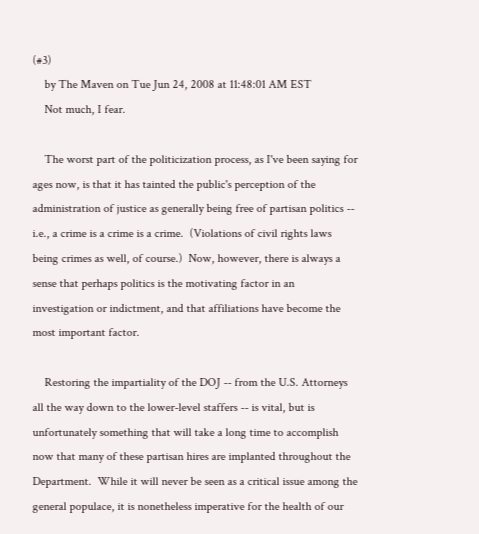(#3)
    by The Maven on Tue Jun 24, 2008 at 11:48:01 AM EST
    Not much, I fear.

    The worst part of the politicization process, as I've been saying for ages now, is that it has tainted the public's perception of the administration of justice as generally being free of partisan politics -- i.e., a crime is a crime is a crime.  (Violations of civil rights laws being crimes as well, of course.)  Now, however, there is always a sense that perhaps politics is the motivating factor in an investigation or indictment, and that affiliations have become the most important factor.

    Restoring the impartiality of the DOJ -- from the U.S. Attorneys all the way down to the lower-level staffers -- is vital, but is unfortunately something that will take a long time to accomplish now that many of these partisan hires are implanted throughout the Department.  While it will never be seen as a critical issue among the general populace, it is nonetheless imperative for the health of our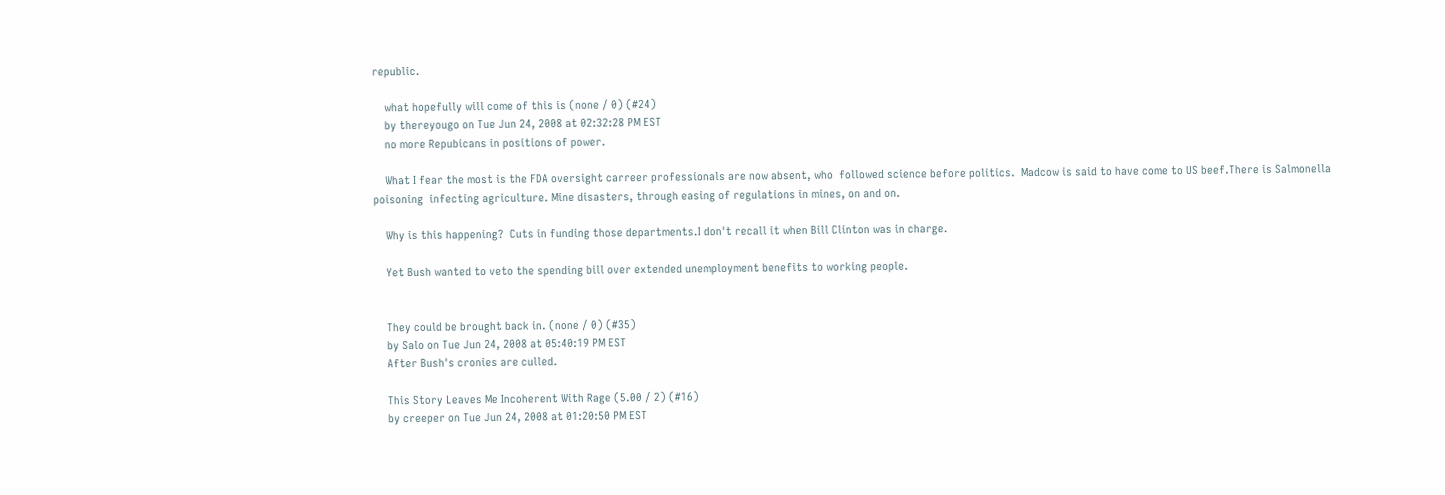republic.

    what hopefully will come of this is (none / 0) (#24)
    by thereyougo on Tue Jun 24, 2008 at 02:32:28 PM EST
    no more Repubicans in positions of power.

    What I fear the most is the FDA oversight carreer professionals are now absent, who  followed science before politics.  Madcow is said to have come to US beef.There is Salmonella poisoning  infecting agriculture. Mine disasters, through easing of regulations in mines, on and on.

    Why is this happening?  Cuts in funding those departments.I don't recall it when Bill Clinton was in charge.

    Yet Bush wanted to veto the spending bill over extended unemployment benefits to working people.


    They could be brought back in. (none / 0) (#35)
    by Salo on Tue Jun 24, 2008 at 05:40:19 PM EST
    After Bush's cronies are culled.

    This Story Leaves Me Incoherent With Rage (5.00 / 2) (#16)
    by creeper on Tue Jun 24, 2008 at 01:20:50 PM EST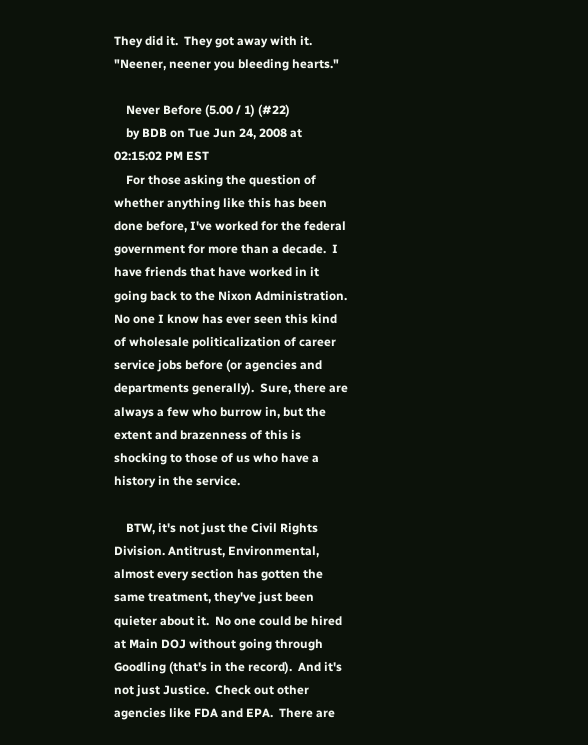They did it.  They got away with it.  "Neener, neener you bleeding hearts."

    Never Before (5.00 / 1) (#22)
    by BDB on Tue Jun 24, 2008 at 02:15:02 PM EST
    For those asking the question of whether anything like this has been done before, I've worked for the federal government for more than a decade.  I have friends that have worked in it going back to the Nixon Administration.  No one I know has ever seen this kind of wholesale politicalization of career service jobs before (or agencies and departments generally).  Sure, there are always a few who burrow in, but the extent and brazenness of this is shocking to those of us who have a history in the service.

    BTW, it's not just the Civil Rights Division. Antitrust, Environmental, almost every section has gotten the same treatment, they've just been quieter about it.  No one could be hired at Main DOJ without going through Goodling (that's in the record).  And it's not just Justice.  Check out other agencies like FDA and EPA.  There are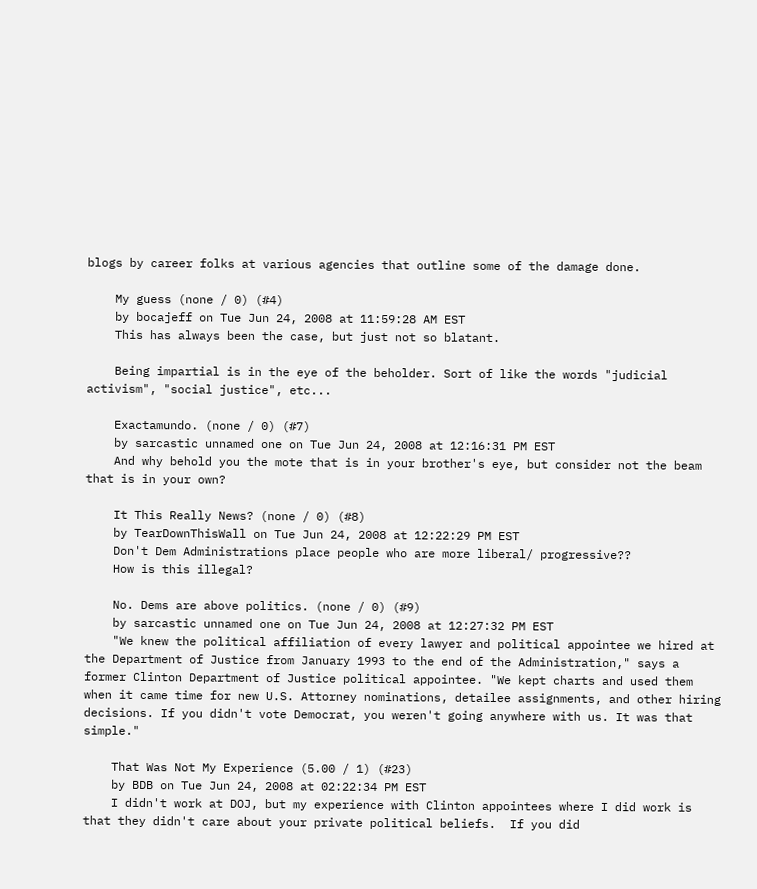blogs by career folks at various agencies that outline some of the damage done.

    My guess (none / 0) (#4)
    by bocajeff on Tue Jun 24, 2008 at 11:59:28 AM EST
    This has always been the case, but just not so blatant.

    Being impartial is in the eye of the beholder. Sort of like the words "judicial activism", "social justice", etc...

    Exactamundo. (none / 0) (#7)
    by sarcastic unnamed one on Tue Jun 24, 2008 at 12:16:31 PM EST
    And why behold you the mote that is in your brother's eye, but consider not the beam that is in your own?

    It This Really News? (none / 0) (#8)
    by TearDownThisWall on Tue Jun 24, 2008 at 12:22:29 PM EST
    Don't Dem Administrations place people who are more liberal/ progressive??
    How is this illegal?

    No. Dems are above politics. (none / 0) (#9)
    by sarcastic unnamed one on Tue Jun 24, 2008 at 12:27:32 PM EST
    "We knew the political affiliation of every lawyer and political appointee we hired at the Department of Justice from January 1993 to the end of the Administration," says a former Clinton Department of Justice political appointee. "We kept charts and used them when it came time for new U.S. Attorney nominations, detailee assignments, and other hiring decisions. If you didn't vote Democrat, you weren't going anywhere with us. It was that simple."

    That Was Not My Experience (5.00 / 1) (#23)
    by BDB on Tue Jun 24, 2008 at 02:22:34 PM EST
    I didn't work at DOJ, but my experience with Clinton appointees where I did work is that they didn't care about your private political beliefs.  If you did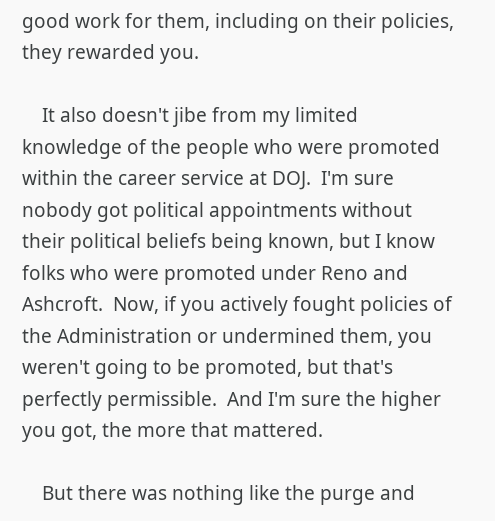good work for them, including on their policies, they rewarded you.

    It also doesn't jibe from my limited knowledge of the people who were promoted within the career service at DOJ.  I'm sure nobody got political appointments without their political beliefs being known, but I know folks who were promoted under Reno and Ashcroft.  Now, if you actively fought policies of the Administration or undermined them, you weren't going to be promoted, but that's perfectly permissible.  And I'm sure the higher you got, the more that mattered.

    But there was nothing like the purge and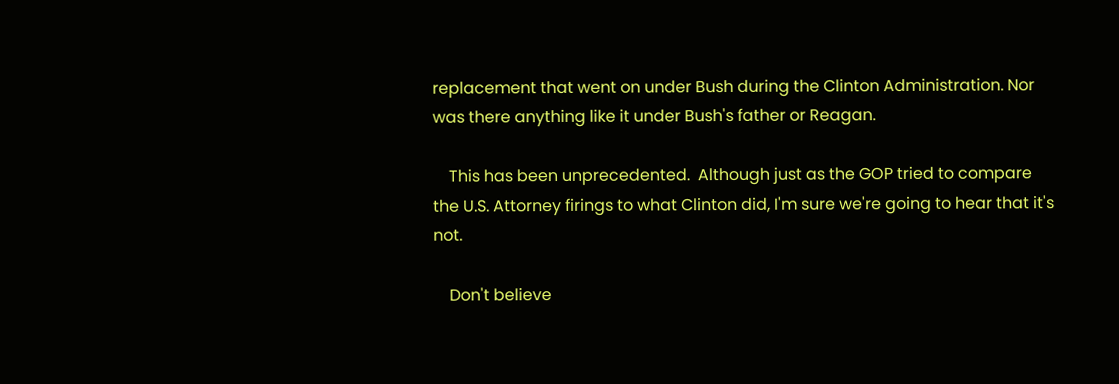replacement that went on under Bush during the Clinton Administration. Nor was there anything like it under Bush's father or Reagan.

    This has been unprecedented.  Although just as the GOP tried to compare the U.S. Attorney firings to what Clinton did, I'm sure we're going to hear that it's not.

    Don't believe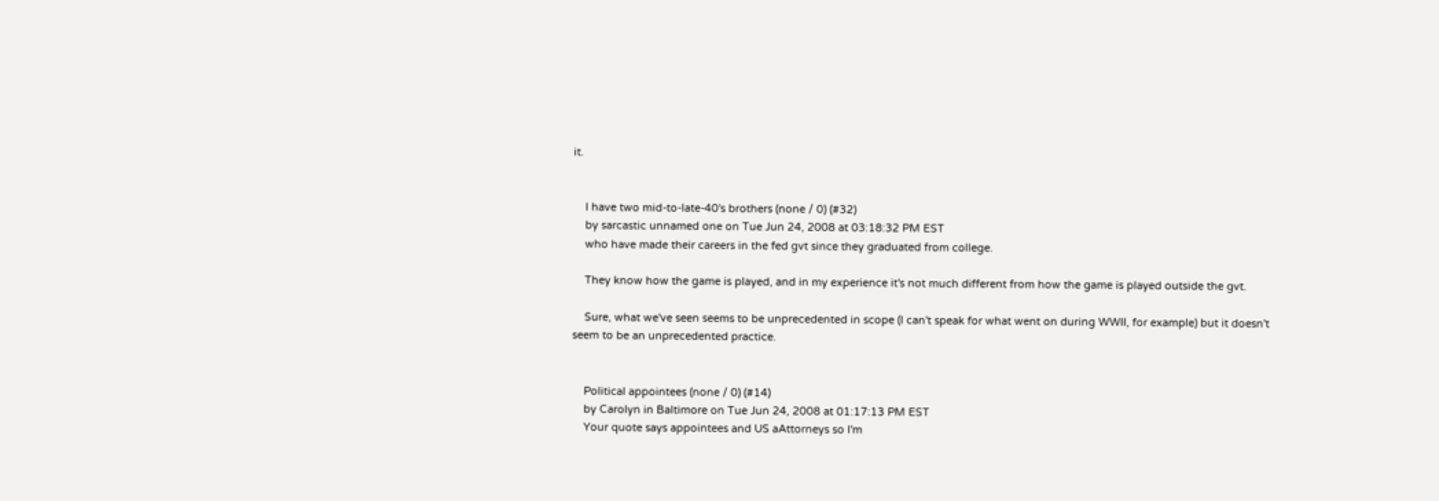it.


    I have two mid-to-late-40's brothers (none / 0) (#32)
    by sarcastic unnamed one on Tue Jun 24, 2008 at 03:18:32 PM EST
    who have made their careers in the fed gvt since they graduated from college.

    They know how the game is played, and in my experience it's not much different from how the game is played outside the gvt.

    Sure, what we've seen seems to be unprecedented in scope (I can't speak for what went on during WWII, for example) but it doesn't seem to be an unprecedented practice.


    Political appointees (none / 0) (#14)
    by Carolyn in Baltimore on Tue Jun 24, 2008 at 01:17:13 PM EST
    Your quote says appointees and US aAttorneys so I'm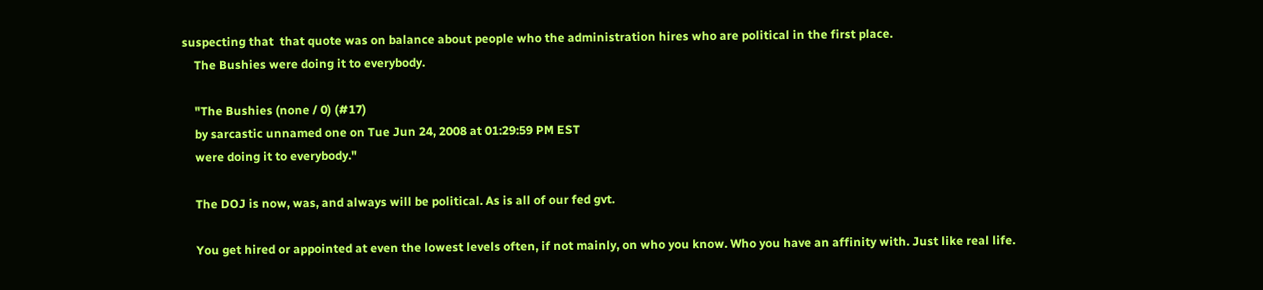suspecting that  that quote was on balance about people who the administration hires who are political in the first place.
    The Bushies were doing it to everybody.

    "The Bushies (none / 0) (#17)
    by sarcastic unnamed one on Tue Jun 24, 2008 at 01:29:59 PM EST
    were doing it to everybody."

    The DOJ is now, was, and always will be political. As is all of our fed gvt.

    You get hired or appointed at even the lowest levels often, if not mainly, on who you know. Who you have an affinity with. Just like real life.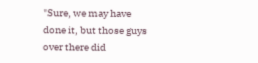"Sure, we may have done it, but those guys over there did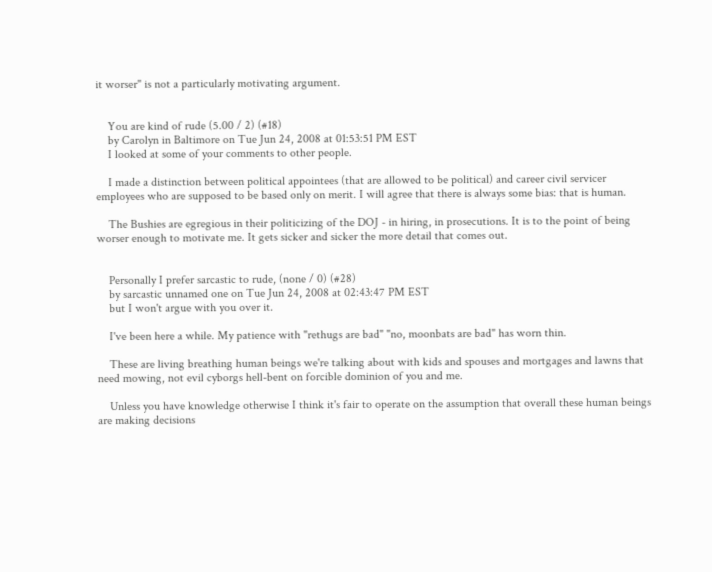it worser" is not a particularly motivating argument.


    You are kind of rude (5.00 / 2) (#18)
    by Carolyn in Baltimore on Tue Jun 24, 2008 at 01:53:51 PM EST
    I looked at some of your comments to other people.

    I made a distinction between political appointees (that are allowed to be political) and career civil servicer employees who are supposed to be based only on merit. I will agree that there is always some bias: that is human.

    The Bushies are egregious in their politicizing of the DOJ - in hiring, in prosecutions. It is to the point of being worser enough to motivate me. It gets sicker and sicker the more detail that comes out.


    Personally I prefer sarcastic to rude, (none / 0) (#28)
    by sarcastic unnamed one on Tue Jun 24, 2008 at 02:43:47 PM EST
    but I won't argue with you over it.

    I've been here a while. My patience with "rethugs are bad" "no, moonbats are bad" has worn thin.

    These are living breathing human beings we're talking about with kids and spouses and mortgages and lawns that need mowing, not evil cyborgs hell-bent on forcible dominion of you and me.

    Unless you have knowledge otherwise I think it's fair to operate on the assumption that overall these human beings are making decisions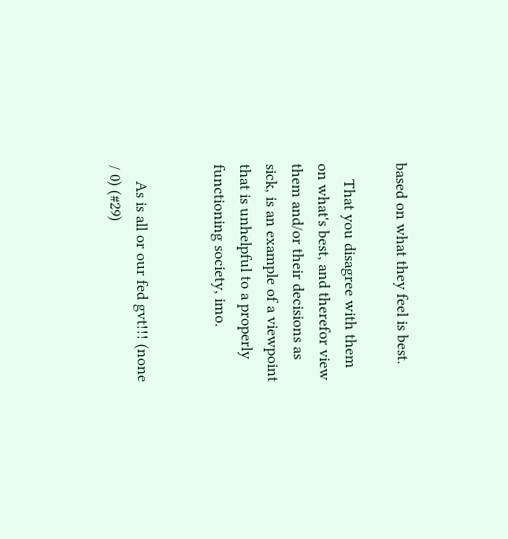based on what they feel is best.

    That you disagree with them on what's best, and therefor view them and/or their decisions as sick, is an example of a viewpoint that is unhelpful to a properly functioning society, imo.


    As is all or our fed gvt!!! (none / 0) (#29)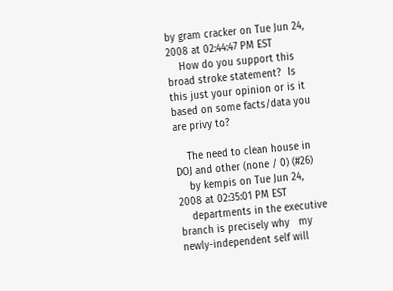by gram cracker on Tue Jun 24, 2008 at 02:44:47 PM EST
    How do you support this broad stroke statement?  Is this just your opinion or is it based on some facts/data you are privy to?

    The need to clean house in DOJ and other (none / 0) (#26)
    by kempis on Tue Jun 24, 2008 at 02:35:01 PM EST
    departments in the executive branch is precisely why   my newly-independent self will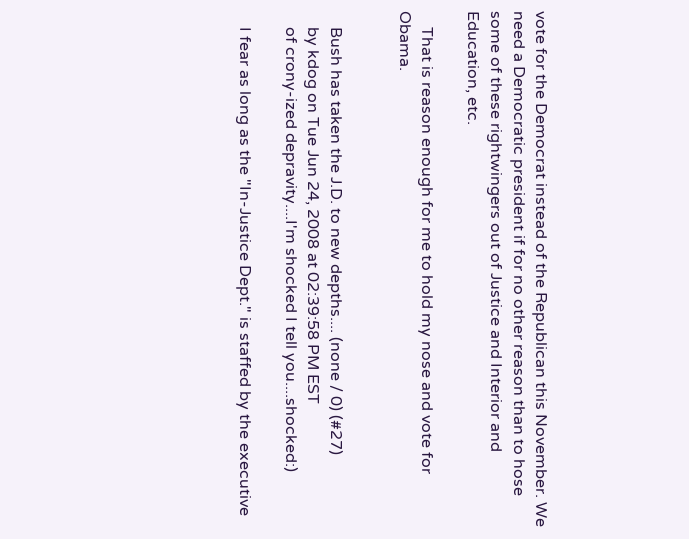vote for the Democrat instead of the Republican this November. We need a Democratic president if for no other reason than to hose some of these rightwingers out of Justice and Interior and Education, etc.

    That is reason enough for me to hold my nose and vote for Obama.


    Bush has taken the J.D. to new depths.... (none / 0) (#27)
    by kdog on Tue Jun 24, 2008 at 02:39:58 PM EST
    of crony-ized depravity....I'm shocked I tell you....shocked:)

    I fear as long as the "In-Justice Dept." is staffed by the executive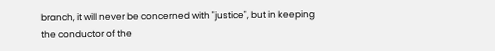branch, it will never be concerned with "justice", but in keeping the conductor of the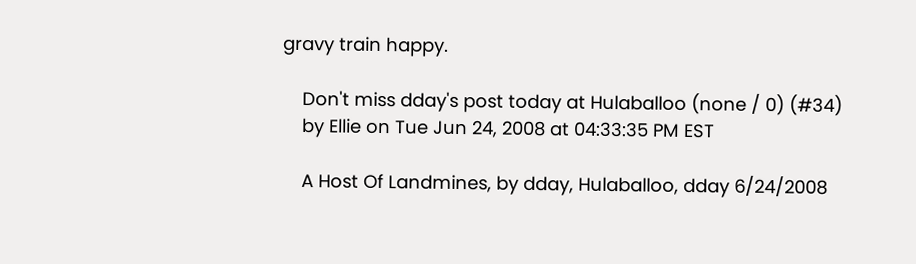gravy train happy.

    Don't miss dday's post today at Hulaballoo (none / 0) (#34)
    by Ellie on Tue Jun 24, 2008 at 04:33:35 PM EST

    A Host Of Landmines, by dday, Hulaballoo, dday 6/24/2008